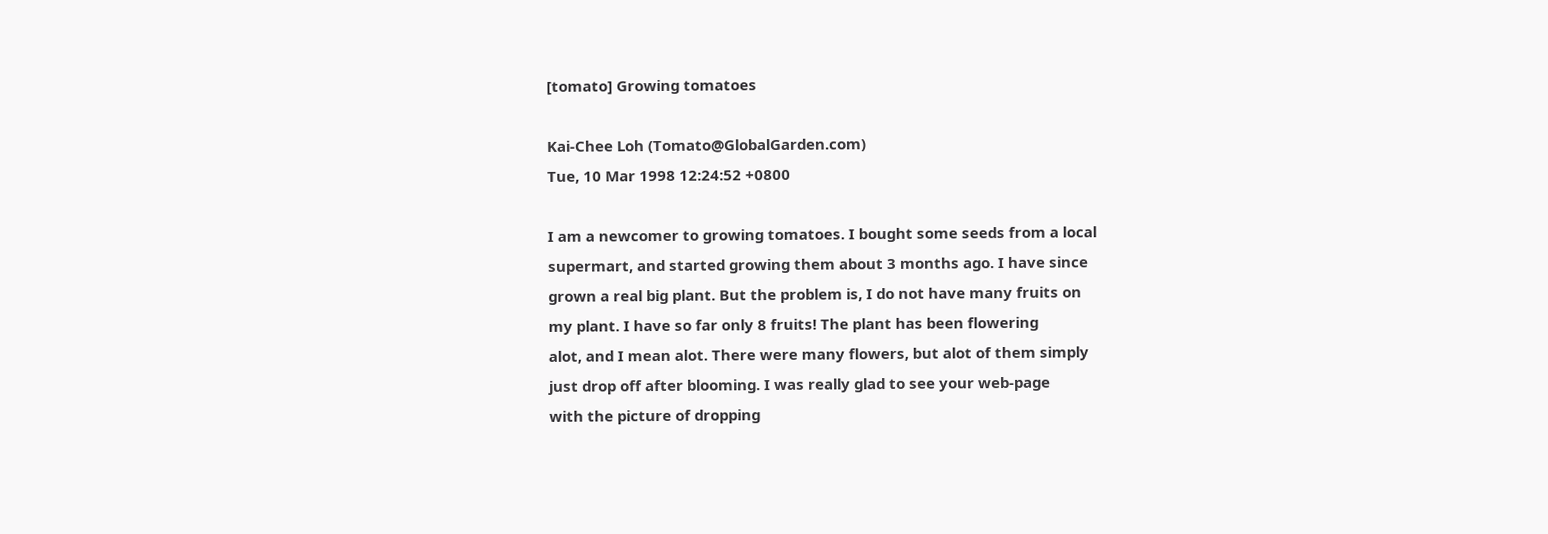[tomato] Growing tomatoes

Kai-Chee Loh (Tomato@GlobalGarden.com)
Tue, 10 Mar 1998 12:24:52 +0800

I am a newcomer to growing tomatoes. I bought some seeds from a local
supermart, and started growing them about 3 months ago. I have since
grown a real big plant. But the problem is, I do not have many fruits on
my plant. I have so far only 8 fruits! The plant has been flowering
alot, and I mean alot. There were many flowers, but alot of them simply
just drop off after blooming. I was really glad to see your web-page
with the picture of dropping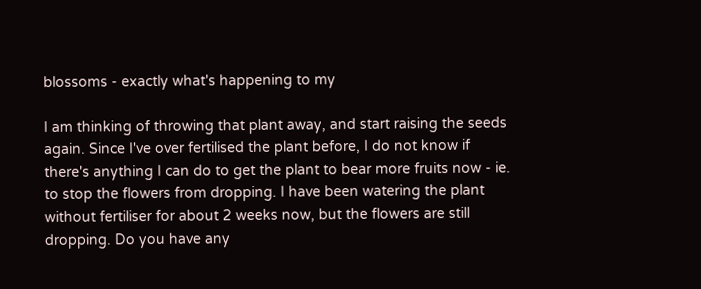blossoms - exactly what's happening to my

I am thinking of throwing that plant away, and start raising the seeds
again. Since I've over fertilised the plant before, I do not know if
there's anything I can do to get the plant to bear more fruits now - ie.
to stop the flowers from dropping. I have been watering the plant
without fertiliser for about 2 weeks now, but the flowers are still
dropping. Do you have any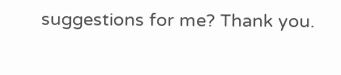suggestions for me? Thank you.